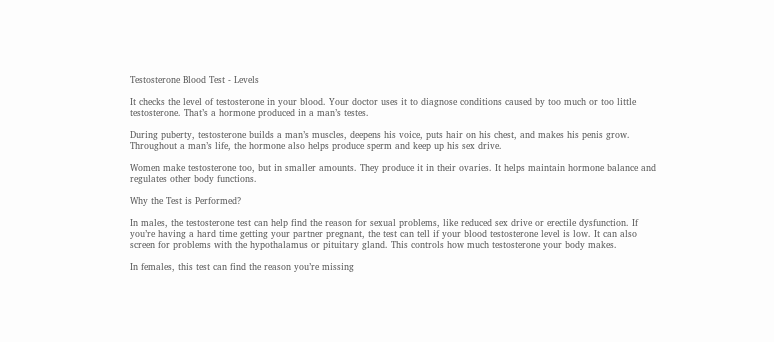Testosterone Blood Test - Levels

It checks the level of testosterone in your blood. Your doctor uses it to diagnose conditions caused by too much or too little testosterone. That’s a hormone produced in a man’s testes.

During puberty, testosterone builds a man’s muscles, deepens his voice, puts hair on his chest, and makes his penis grow. Throughout a man’s life, the hormone also helps produce sperm and keep up his sex drive.

Women make testosterone too, but in smaller amounts. They produce it in their ovaries. It helps maintain hormone balance and regulates other body functions.

Why the Test is Performed?

In males, the testosterone test can help find the reason for sexual problems, like reduced sex drive or erectile dysfunction. If you’re having a hard time getting your partner pregnant, the test can tell if your blood testosterone level is low. It can also screen for problems with the hypothalamus or pituitary gland. This controls how much testosterone your body makes.

In females, this test can find the reason you’re missing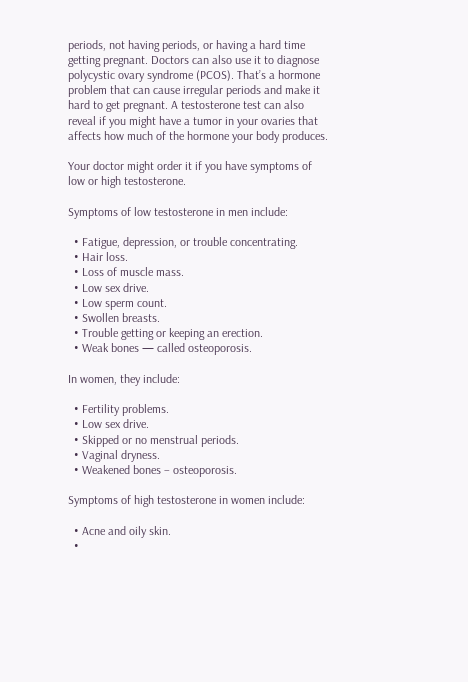periods, not having periods, or having a hard time getting pregnant. Doctors can also use it to diagnose polycystic ovary syndrome (PCOS). That’s a hormone problem that can cause irregular periods and make it hard to get pregnant. A testosterone test can also reveal if you might have a tumor in your ovaries that affects how much of the hormone your body produces.

Your doctor might order it if you have symptoms of low or high testosterone.

Symptoms of low testosterone in men include:

  • Fatigue, depression, or trouble concentrating.
  • Hair loss.
  • Loss of muscle mass.
  • Low sex drive.
  • Low sperm count.
  • Swollen breasts.
  • Trouble getting or keeping an erection.
  • Weak bones — called osteoporosis.

In women, they include:

  • Fertility problems.
  • Low sex drive.
  • Skipped or no menstrual periods.
  • Vaginal dryness.
  • Weakened bones – osteoporosis.

Symptoms of high testosterone in women include:

  • Acne and oily skin.
  •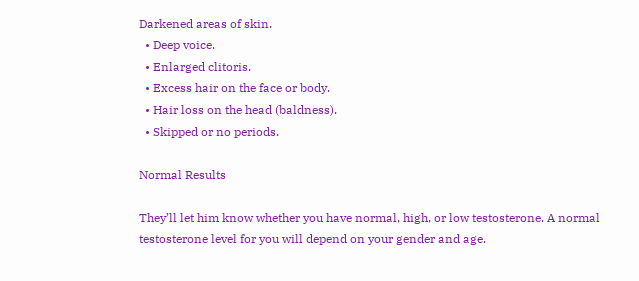Darkened areas of skin.
  • Deep voice.
  • Enlarged clitoris.
  • Excess hair on the face or body.
  • Hair loss on the head (baldness).
  • Skipped or no periods.

Normal Results

They’ll let him know whether you have normal, high, or low testosterone. A normal testosterone level for you will depend on your gender and age.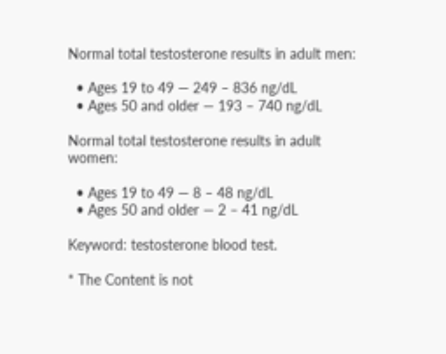Normal total testosterone results in adult men:

  • Ages 19 to 49 — 249 – 836 ng/dL
  • Ages 50 and older — 193 – 740 ng/dL

Normal total testosterone results in adult women:

  • Ages 19 to 49 — 8 – 48 ng/dL
  • Ages 50 and older — 2 – 41 ng/dL

Keyword: testosterone blood test.

* The Content is not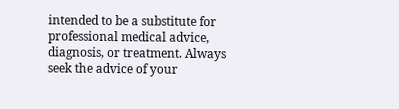intended to be a substitute for professional medical advice, diagnosis, or treatment. Always seek the advice of your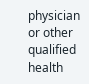physician or other qualified health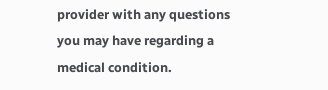provider with any questions you may have regarding a medical condition.